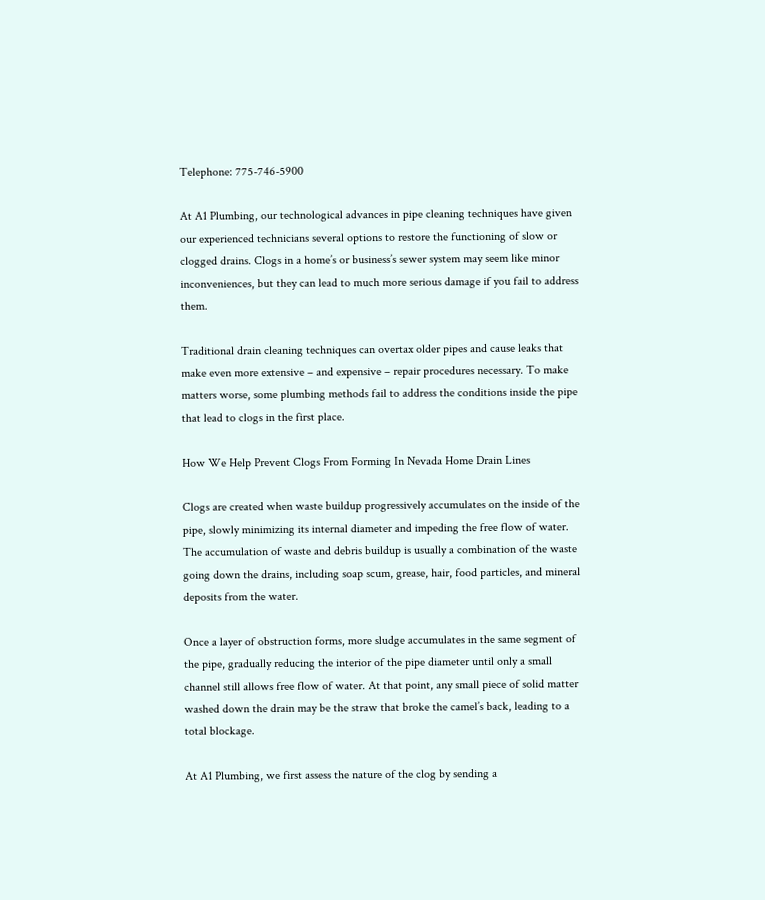Telephone: 775-746-5900

At A1 Plumbing, our technological advances in pipe cleaning techniques have given our experienced technicians several options to restore the functioning of slow or clogged drains. Clogs in a home’s or business’s sewer system may seem like minor inconveniences, but they can lead to much more serious damage if you fail to address them.

Traditional drain cleaning techniques can overtax older pipes and cause leaks that make even more extensive – and expensive – repair procedures necessary. To make matters worse, some plumbing methods fail to address the conditions inside the pipe that lead to clogs in the first place.

How We Help Prevent Clogs From Forming In Nevada Home Drain Lines

Clogs are created when waste buildup progressively accumulates on the inside of the pipe, slowly minimizing its internal diameter and impeding the free flow of water. The accumulation of waste and debris buildup is usually a combination of the waste going down the drains, including soap scum, grease, hair, food particles, and mineral deposits from the water.

Once a layer of obstruction forms, more sludge accumulates in the same segment of the pipe, gradually reducing the interior of the pipe diameter until only a small channel still allows free flow of water. At that point, any small piece of solid matter washed down the drain may be the straw that broke the camel’s back, leading to a total blockage.

At A1 Plumbing, we first assess the nature of the clog by sending a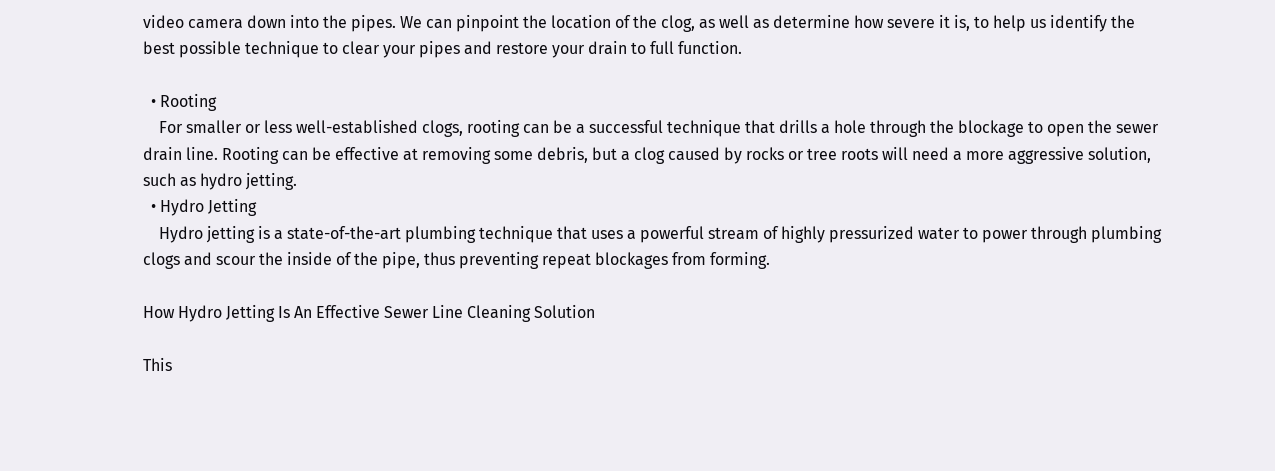video camera down into the pipes. We can pinpoint the location of the clog, as well as determine how severe it is, to help us identify the best possible technique to clear your pipes and restore your drain to full function.

  • Rooting
    For smaller or less well-established clogs, rooting can be a successful technique that drills a hole through the blockage to open the sewer drain line. Rooting can be effective at removing some debris, but a clog caused by rocks or tree roots will need a more aggressive solution, such as hydro jetting.
  • Hydro Jetting
    Hydro jetting is a state-of-the-art plumbing technique that uses a powerful stream of highly pressurized water to power through plumbing clogs and scour the inside of the pipe, thus preventing repeat blockages from forming.

How Hydro Jetting Is An Effective Sewer Line Cleaning Solution

This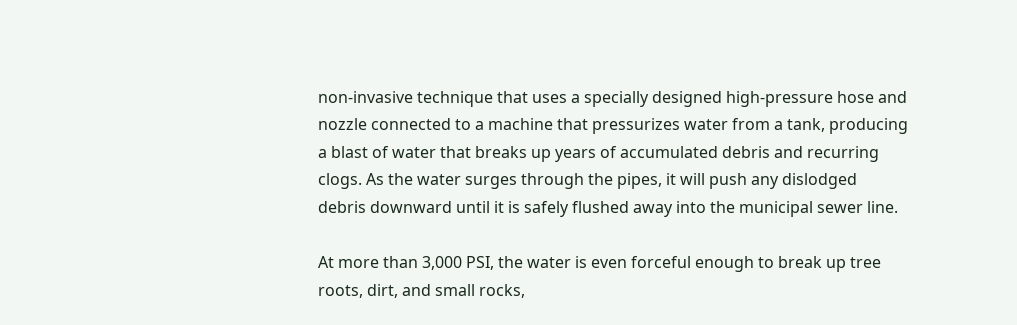non-invasive technique that uses a specially designed high-pressure hose and nozzle connected to a machine that pressurizes water from a tank, producing a blast of water that breaks up years of accumulated debris and recurring clogs. As the water surges through the pipes, it will push any dislodged debris downward until it is safely flushed away into the municipal sewer line.

At more than 3,000 PSI, the water is even forceful enough to break up tree roots, dirt, and small rocks,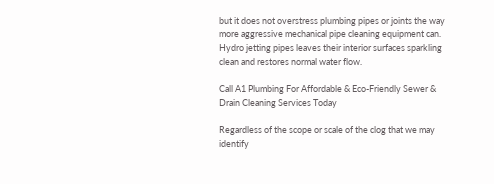but it does not overstress plumbing pipes or joints the way more aggressive mechanical pipe cleaning equipment can. Hydro jetting pipes leaves their interior surfaces sparkling clean and restores normal water flow.

Call A1 Plumbing For Affordable & Eco-Friendly Sewer & Drain Cleaning Services Today

Regardless of the scope or scale of the clog that we may identify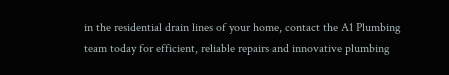in the residential drain lines of your home, contact the A1 Plumbing team today for efficient, reliable repairs and innovative plumbing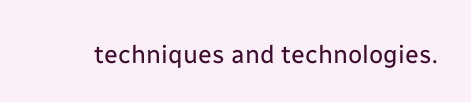techniques and technologies.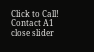Click to Call!
Contact A1
close slider